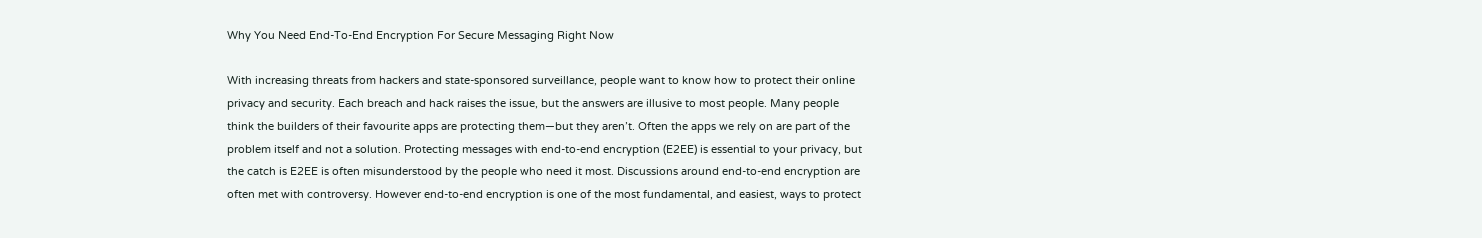Why You Need End-To-End Encryption For Secure Messaging Right Now

With increasing threats from hackers and state-sponsored surveillance, people want to know how to protect their online privacy and security. Each breach and hack raises the issue, but the answers are illusive to most people. Many people think the builders of their favourite apps are protecting them—but they aren’t. Often the apps we rely on are part of the problem itself and not a solution. Protecting messages with end-to-end encryption (E2EE) is essential to your privacy, but the catch is E2EE is often misunderstood by the people who need it most. Discussions around end-to-end encryption are often met with controversy. However end-to-end encryption is one of the most fundamental, and easiest, ways to protect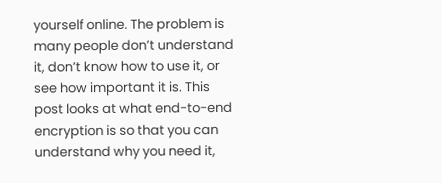yourself online. The problem is many people don’t understand it, don’t know how to use it, or see how important it is. This post looks at what end-to-end encryption is so that you can understand why you need it,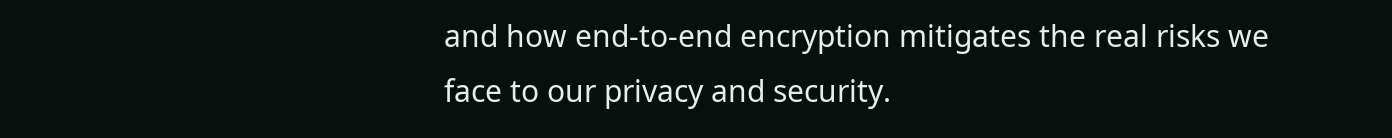and how end-to-end encryption mitigates the real risks we face to our privacy and security.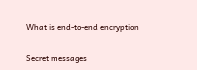What is end-to-end encryption

Secret messages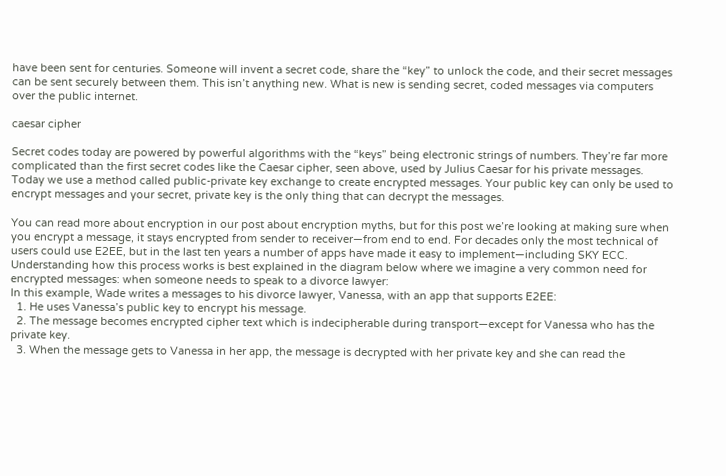have been sent for centuries. Someone will invent a secret code, share the “key” to unlock the code, and their secret messages can be sent securely between them. This isn’t anything new. What is new is sending secret, coded messages via computers over the public internet.

caesar cipher

Secret codes today are powered by powerful algorithms with the “keys” being electronic strings of numbers. They’re far more complicated than the first secret codes like the Caesar cipher, seen above, used by Julius Caesar for his private messages. Today we use a method called public-private key exchange to create encrypted messages. Your public key can only be used to encrypt messages and your secret, private key is the only thing that can decrypt the messages.

You can read more about encryption in our post about encryption myths, but for this post we’re looking at making sure when you encrypt a message, it stays encrypted from sender to receiver—from end to end. For decades only the most technical of users could use E2EE, but in the last ten years a number of apps have made it easy to implement—including SKY ECC. Understanding how this process works is best explained in the diagram below where we imagine a very common need for encrypted messages: when someone needs to speak to a divorce lawyer:
In this example, Wade writes a messages to his divorce lawyer, Vanessa, with an app that supports E2EE:
  1. He uses Vanessa’s public key to encrypt his message.
  2. The message becomes encrypted cipher text which is indecipherable during transport—except for Vanessa who has the private key.
  3. When the message gets to Vanessa in her app, the message is decrypted with her private key and she can read the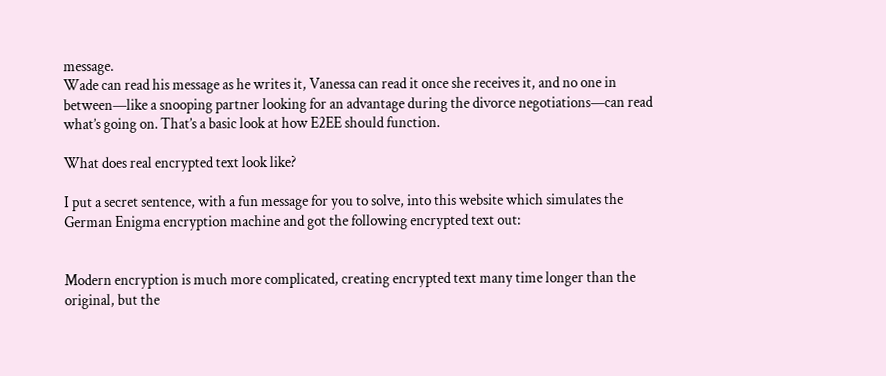message.
Wade can read his message as he writes it, Vanessa can read it once she receives it, and no one in between—like a snooping partner looking for an advantage during the divorce negotiations—can read what’s going on. That’s a basic look at how E2EE should function.

What does real encrypted text look like?

I put a secret sentence, with a fun message for you to solve, into this website which simulates the German Enigma encryption machine and got the following encrypted text out:


Modern encryption is much more complicated, creating encrypted text many time longer than the original, but the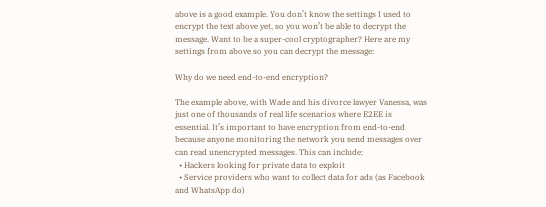above is a good example. You don’t know the settings I used to encrypt the text above yet, so you won’t be able to decrypt the message. Want to be a super-cool cryptographer? Here are my settings from above so you can decrypt the message:

Why do we need end-to-end encryption?

The example above, with Wade and his divorce lawyer Vanessa, was just one of thousands of real life scenarios where E2EE is essential. It’s important to have encryption from end-to-end because anyone monitoring the network you send messages over can read unencrypted messages. This can include:
  • Hackers looking for private data to exploit
  • Service providers who want to collect data for ads (as Facebook and WhatsApp do)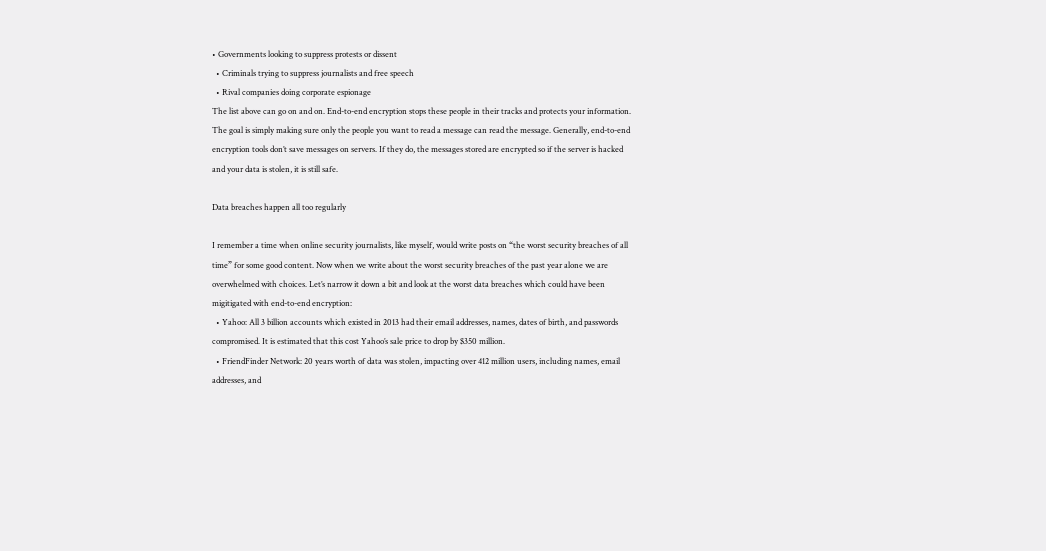• Governments looking to suppress protests or dissent
  • Criminals trying to suppress journalists and free speech
  • Rival companies doing corporate espionage
The list above can go on and on. End-to-end encryption stops these people in their tracks and protects your information. The goal is simply making sure only the people you want to read a message can read the message. Generally, end-to-end encryption tools don’t save messages on servers. If they do, the messages stored are encrypted so if the server is hacked and your data is stolen, it is still safe.

Data breaches happen all too regularly

I remember a time when online security journalists, like myself, would write posts on “the worst security breaches of all time” for some good content. Now when we write about the worst security breaches of the past year alone we are overwhelmed with choices. Let’s narrow it down a bit and look at the worst data breaches which could have been migitigated with end-to-end encryption:
  • Yahoo: All 3 billion accounts which existed in 2013 had their email addresses, names, dates of birth, and passwords compromised. It is estimated that this cost Yahoo’s sale price to drop by $350 million.
  • FriendFinder Network: 20 years worth of data was stolen, impacting over 412 million users, including names, email addresses, and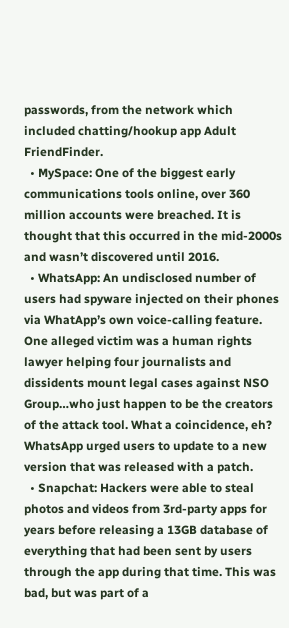passwords, from the network which included chatting/hookup app Adult FriendFinder.
  • MySpace: One of the biggest early communications tools online, over 360 million accounts were breached. It is thought that this occurred in the mid-2000s and wasn’t discovered until 2016.
  • WhatsApp: An undisclosed number of users had spyware injected on their phones via WhatApp’s own voice-calling feature. One alleged victim was a human rights lawyer helping four journalists and dissidents mount legal cases against NSO Group…who just happen to be the creators of the attack tool. What a coincidence, eh? WhatsApp urged users to update to a new version that was released with a patch.
  • Snapchat: Hackers were able to steal photos and videos from 3rd-party apps for years before releasing a 13GB database of everything that had been sent by users through the app during that time. This was bad, but was part of a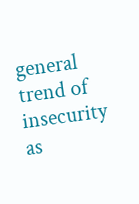general trend of insecurity as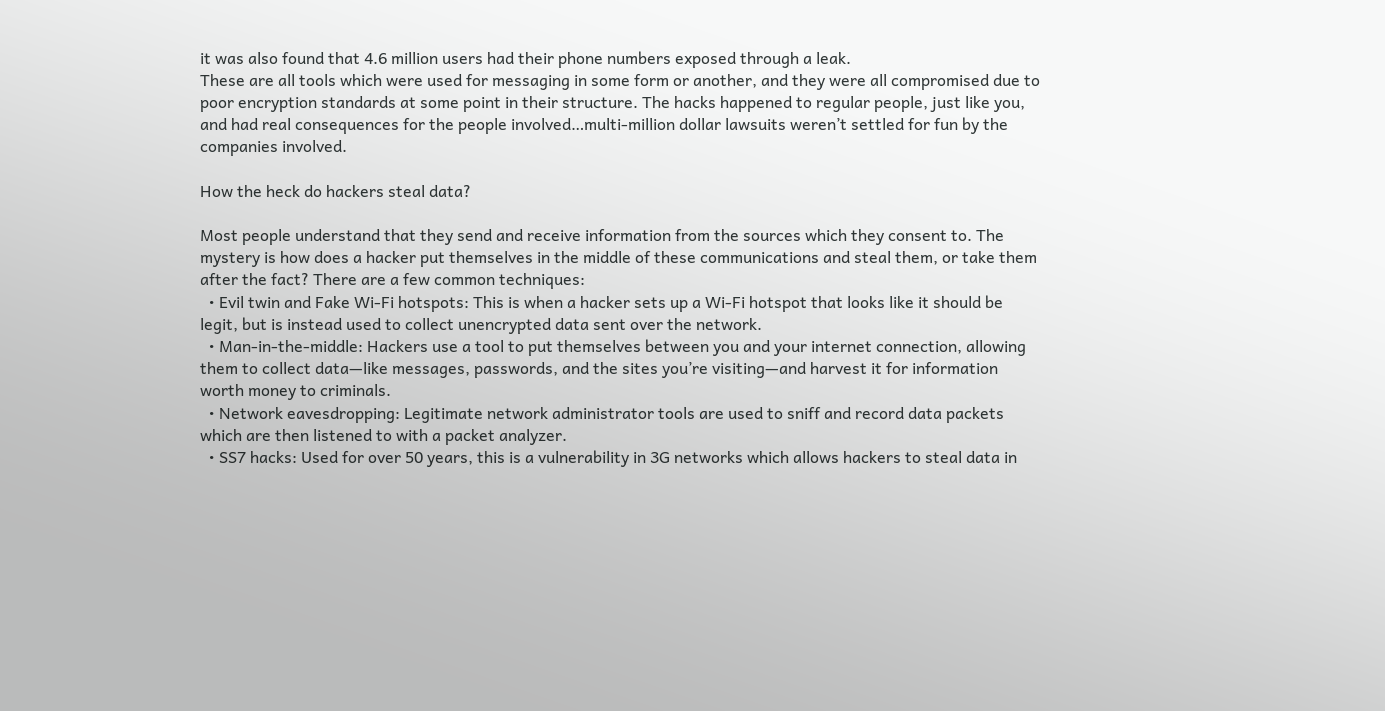it was also found that 4.6 million users had their phone numbers exposed through a leak.
These are all tools which were used for messaging in some form or another, and they were all compromised due to poor encryption standards at some point in their structure. The hacks happened to regular people, just like you, and had real consequences for the people involved…multi-million dollar lawsuits weren’t settled for fun by the companies involved.

How the heck do hackers steal data?

Most people understand that they send and receive information from the sources which they consent to. The mystery is how does a hacker put themselves in the middle of these communications and steal them, or take them after the fact? There are a few common techniques:
  • Evil twin and Fake Wi-Fi hotspots: This is when a hacker sets up a Wi-Fi hotspot that looks like it should be legit, but is instead used to collect unencrypted data sent over the network.
  • Man-in-the-middle: Hackers use a tool to put themselves between you and your internet connection, allowing them to collect data—like messages, passwords, and the sites you’re visiting—and harvest it for information worth money to criminals.
  • Network eavesdropping: Legitimate network administrator tools are used to sniff and record data packets which are then listened to with a packet analyzer.
  • SS7 hacks: Used for over 50 years, this is a vulnerability in 3G networks which allows hackers to steal data in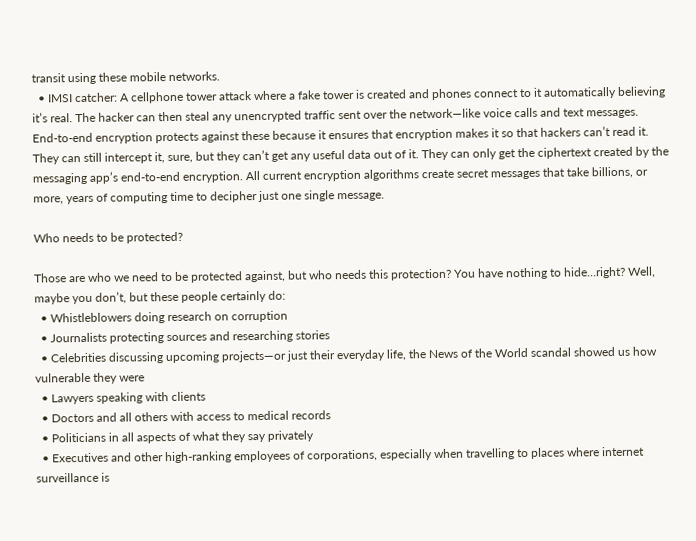transit using these mobile networks.
  • IMSI catcher: A cellphone tower attack where a fake tower is created and phones connect to it automatically believing it’s real. The hacker can then steal any unencrypted traffic sent over the network—like voice calls and text messages.
End-to-end encryption protects against these because it ensures that encryption makes it so that hackers can’t read it. They can still intercept it, sure, but they can’t get any useful data out of it. They can only get the ciphertext created by the messaging app’s end-to-end encryption. All current encryption algorithms create secret messages that take billions, or more, years of computing time to decipher just one single message.

Who needs to be protected?

Those are who we need to be protected against, but who needs this protection? You have nothing to hide…right? Well, maybe you don’t, but these people certainly do:
  • Whistleblowers doing research on corruption
  • Journalists protecting sources and researching stories
  • Celebrities discussing upcoming projects—or just their everyday life, the News of the World scandal showed us how vulnerable they were
  • Lawyers speaking with clients
  • Doctors and all others with access to medical records
  • Politicians in all aspects of what they say privately
  • Executives and other high-ranking employees of corporations, especially when travelling to places where internet surveillance is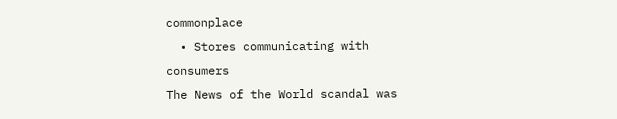commonplace
  • Stores communicating with consumers
The News of the World scandal was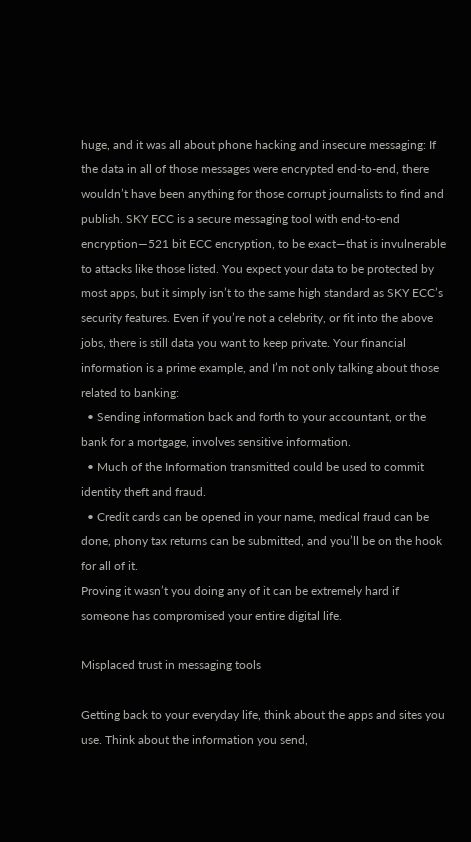huge, and it was all about phone hacking and insecure messaging: If the data in all of those messages were encrypted end-to-end, there wouldn’t have been anything for those corrupt journalists to find and publish. SKY ECC is a secure messaging tool with end-to-end encryption—521 bit ECC encryption, to be exact—that is invulnerable to attacks like those listed. You expect your data to be protected by most apps, but it simply isn’t to the same high standard as SKY ECC’s security features. Even if you’re not a celebrity, or fit into the above jobs, there is still data you want to keep private. Your financial information is a prime example, and I’m not only talking about those related to banking:
  • Sending information back and forth to your accountant, or the bank for a mortgage, involves sensitive information.
  • Much of the Information transmitted could be used to commit identity theft and fraud.
  • Credit cards can be opened in your name, medical fraud can be done, phony tax returns can be submitted, and you’ll be on the hook for all of it.
Proving it wasn’t you doing any of it can be extremely hard if someone has compromised your entire digital life.

Misplaced trust in messaging tools

Getting back to your everyday life, think about the apps and sites you use. Think about the information you send,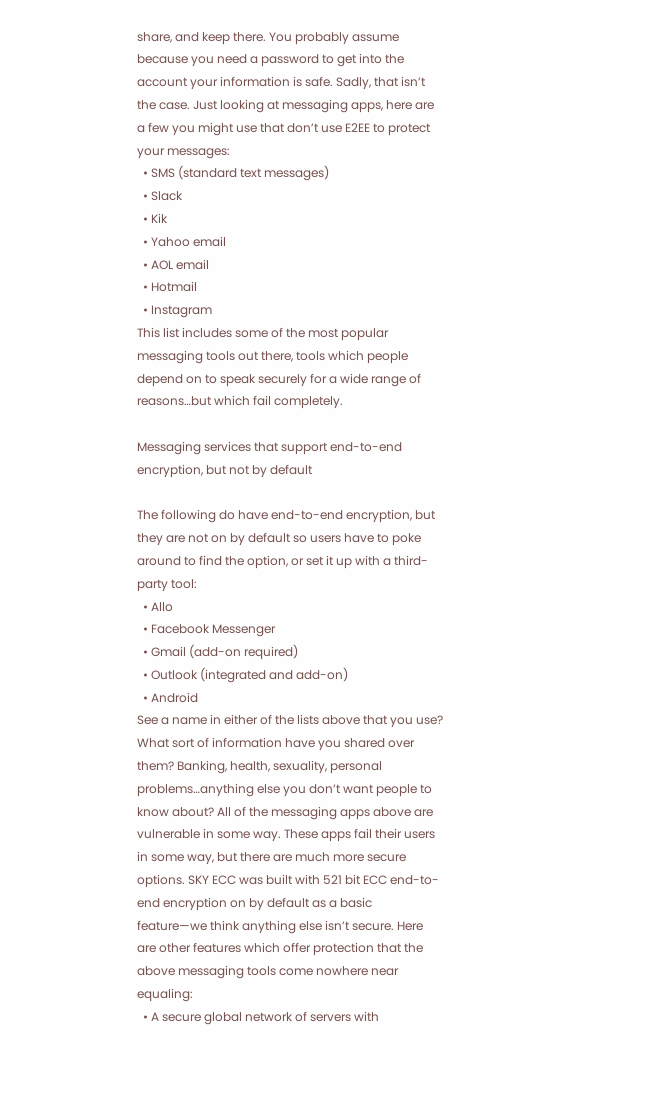share, and keep there. You probably assume because you need a password to get into the account your information is safe. Sadly, that isn’t the case. Just looking at messaging apps, here are a few you might use that don’t use E2EE to protect your messages:
  • SMS (standard text messages)
  • Slack
  • Kik
  • Yahoo email
  • AOL email
  • Hotmail
  • Instagram
This list includes some of the most popular messaging tools out there, tools which people depend on to speak securely for a wide range of reasons…but which fail completely.

Messaging services that support end-to-end encryption, but not by default

The following do have end-to-end encryption, but they are not on by default so users have to poke around to find the option, or set it up with a third-party tool:
  • Allo
  • Facebook Messenger
  • Gmail (add-on required)
  • Outlook (integrated and add-on)
  • Android
See a name in either of the lists above that you use? What sort of information have you shared over them? Banking, health, sexuality, personal problems…anything else you don’t want people to know about? All of the messaging apps above are vulnerable in some way. These apps fail their users in some way, but there are much more secure options. SKY ECC was built with 521 bit ECC end-to-end encryption on by default as a basic feature—we think anything else isn’t secure. Here are other features which offer protection that the above messaging tools come nowhere near equaling:
  • A secure global network of servers with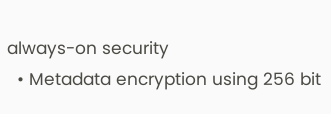always-on security
  • Metadata encryption using 256 bit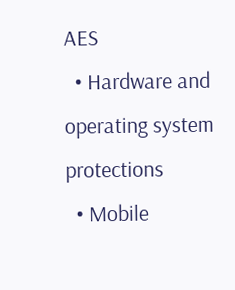AES
  • Hardware and operating system protections
  • Mobile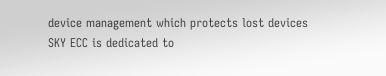device management which protects lost devices
SKY ECC is dedicated to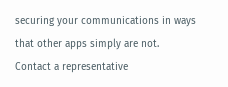securing your communications in ways that other apps simply are not. Contact a representative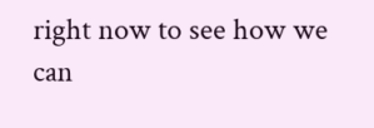right now to see how we can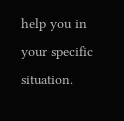help you in your specific situation.